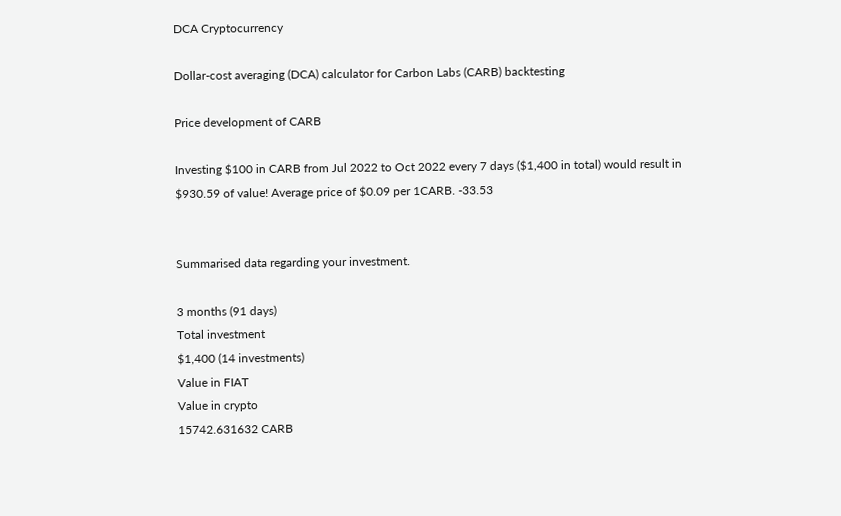DCA Cryptocurrency

Dollar-cost averaging (DCA) calculator for Carbon Labs (CARB) backtesting

Price development of CARB

Investing $100 in CARB from Jul 2022 to Oct 2022 every 7 days ($1,400 in total) would result in $930.59 of value! Average price of $0.09 per 1CARB. -33.53


Summarised data regarding your investment.

3 months (91 days)
Total investment
$1,400 (14 investments)
Value in FIAT
Value in crypto
15742.631632 CARB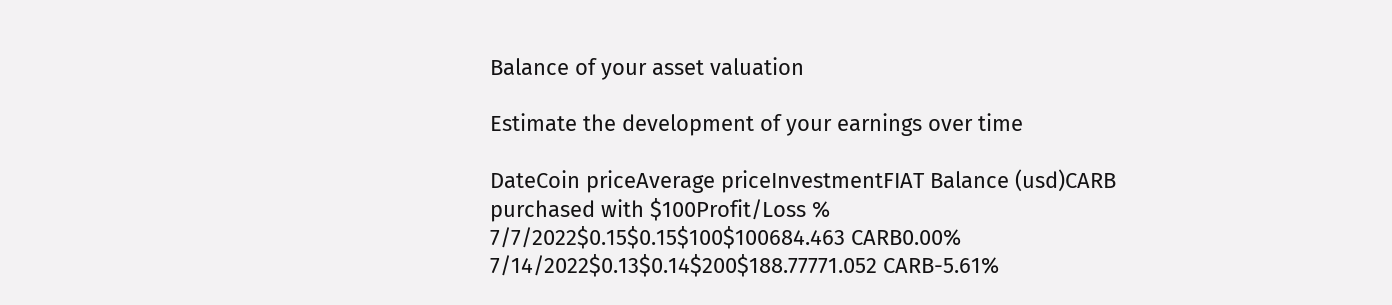Balance of your asset valuation

Estimate the development of your earnings over time

DateCoin priceAverage priceInvestmentFIAT Balance (usd)CARB purchased with $100Profit/Loss %
7/7/2022$0.15$0.15$100$100684.463 CARB0.00%
7/14/2022$0.13$0.14$200$188.77771.052 CARB-5.61%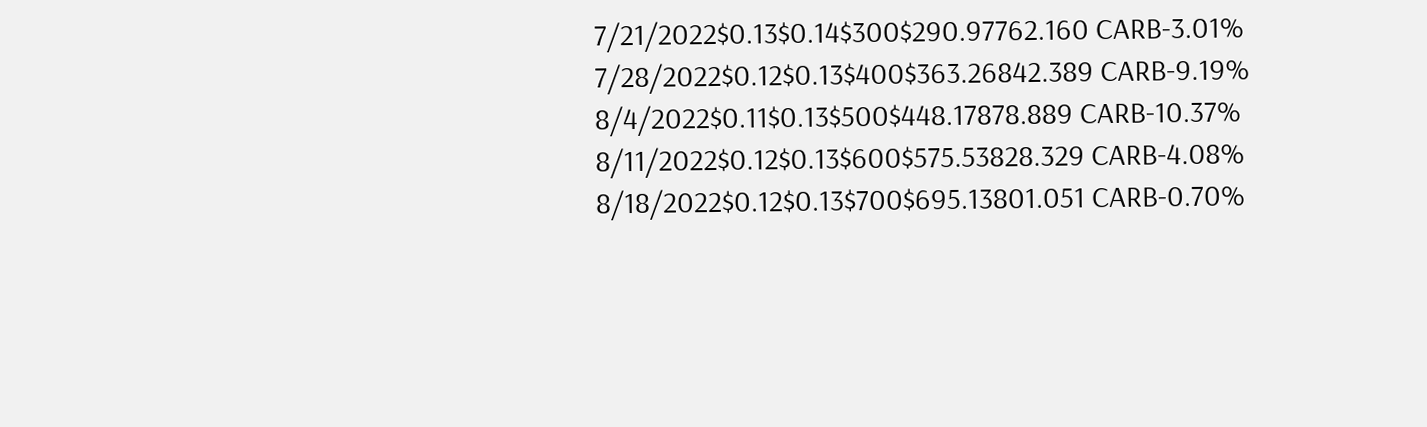7/21/2022$0.13$0.14$300$290.97762.160 CARB-3.01%
7/28/2022$0.12$0.13$400$363.26842.389 CARB-9.19%
8/4/2022$0.11$0.13$500$448.17878.889 CARB-10.37%
8/11/2022$0.12$0.13$600$575.53828.329 CARB-4.08%
8/18/2022$0.12$0.13$700$695.13801.051 CARB-0.70%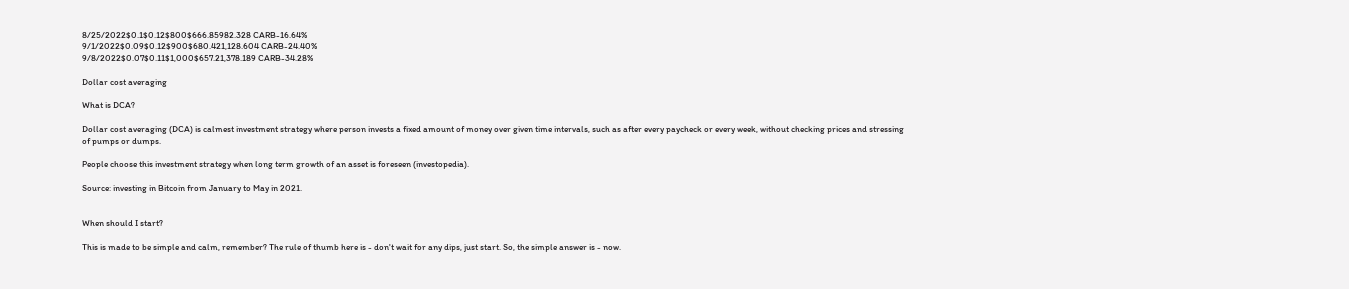8/25/2022$0.1$0.12$800$666.85982.328 CARB-16.64%
9/1/2022$0.09$0.12$900$680.421,128.604 CARB-24.40%
9/8/2022$0.07$0.11$1,000$657.21,378.189 CARB-34.28%

Dollar cost averaging

What is DCA?

Dollar cost averaging (DCA) is calmest investment strategy where person invests a fixed amount of money over given time intervals, such as after every paycheck or every week, without checking prices and stressing of pumps or dumps.

People choose this investment strategy when long term growth of an asset is foreseen (investopedia).

Source: investing in Bitcoin from January to May in 2021.


When should I start?

This is made to be simple and calm, remember? The rule of thumb here is - don't wait for any dips, just start. So, the simple answer is - now.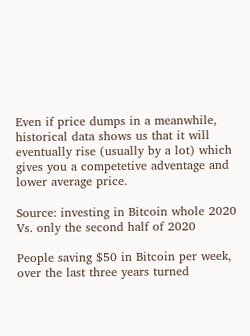Even if price dumps in a meanwhile, historical data shows us that it will eventually rise (usually by a lot) which gives you a competetive adventage and lower average price.

Source: investing in Bitcoin whole 2020 Vs. only the second half of 2020

People saving $50 in Bitcoin per week, over the last three years turned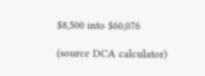$8,500 into $60,076

(source DCA calculator)